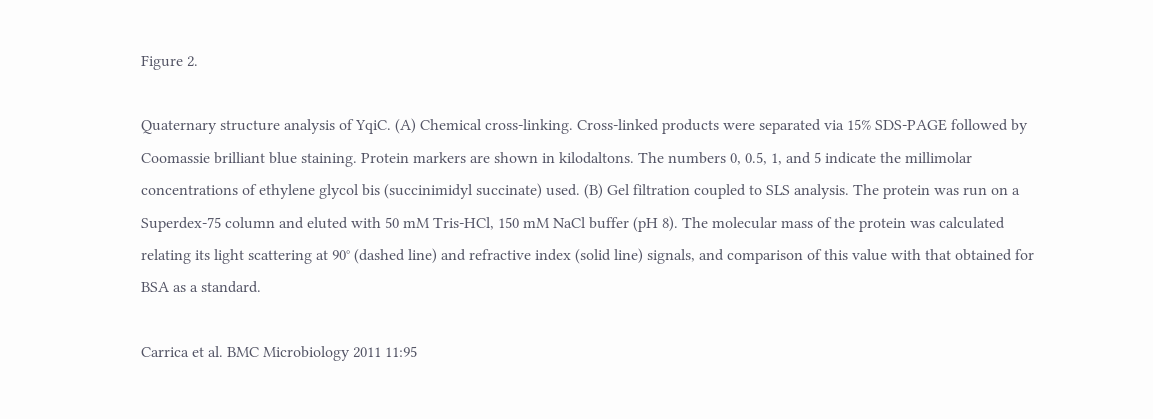Figure 2.

Quaternary structure analysis of YqiC. (A) Chemical cross-linking. Cross-linked products were separated via 15% SDS-PAGE followed by Coomassie brilliant blue staining. Protein markers are shown in kilodaltons. The numbers 0, 0.5, 1, and 5 indicate the millimolar concentrations of ethylene glycol bis (succinimidyl succinate) used. (B) Gel filtration coupled to SLS analysis. The protein was run on a Superdex-75 column and eluted with 50 mM Tris-HCl, 150 mM NaCl buffer (pH 8). The molecular mass of the protein was calculated relating its light scattering at 90° (dashed line) and refractive index (solid line) signals, and comparison of this value with that obtained for BSA as a standard.

Carrica et al. BMC Microbiology 2011 11:95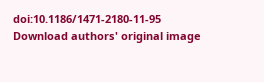doi:10.1186/1471-2180-11-95
Download authors' original image